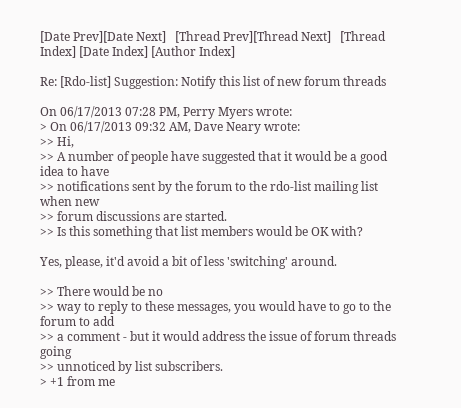[Date Prev][Date Next]   [Thread Prev][Thread Next]   [Thread Index] [Date Index] [Author Index]

Re: [Rdo-list] Suggestion: Notify this list of new forum threads

On 06/17/2013 07:28 PM, Perry Myers wrote:
> On 06/17/2013 09:32 AM, Dave Neary wrote:
>> Hi,
>> A number of people have suggested that it would be a good idea to have
>> notifications sent by the forum to the rdo-list mailing list when new
>> forum discussions are started.
>> Is this something that list members would be OK with?

Yes, please, it'd avoid a bit of less 'switching' around.

>> There would be no
>> way to reply to these messages, you would have to go to the forum to add
>> a comment - but it would address the issue of forum threads going
>> unnoticed by list subscribers.
> +1 from me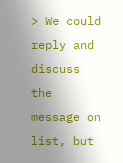> We could reply and discuss the message on list, but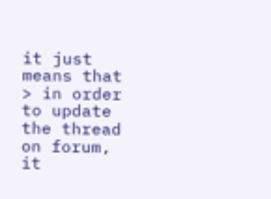it just means that
> in order to update the thread on forum, it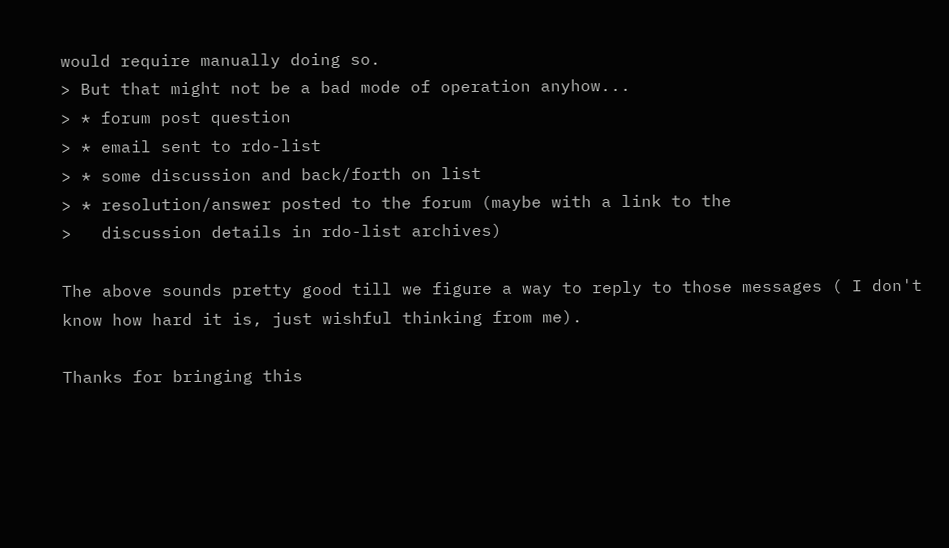would require manually doing so.
> But that might not be a bad mode of operation anyhow...
> * forum post question
> * email sent to rdo-list
> * some discussion and back/forth on list
> * resolution/answer posted to the forum (maybe with a link to the
>   discussion details in rdo-list archives)

The above sounds pretty good till we figure a way to reply to those messages ( I don't
know how hard it is, just wishful thinking from me).

Thanks for bringing this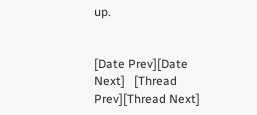up.


[Date Prev][Date Next]   [Thread Prev][Thread Next]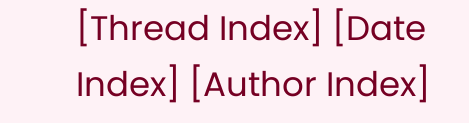[Thread Index] [Date Index] [Author Index]